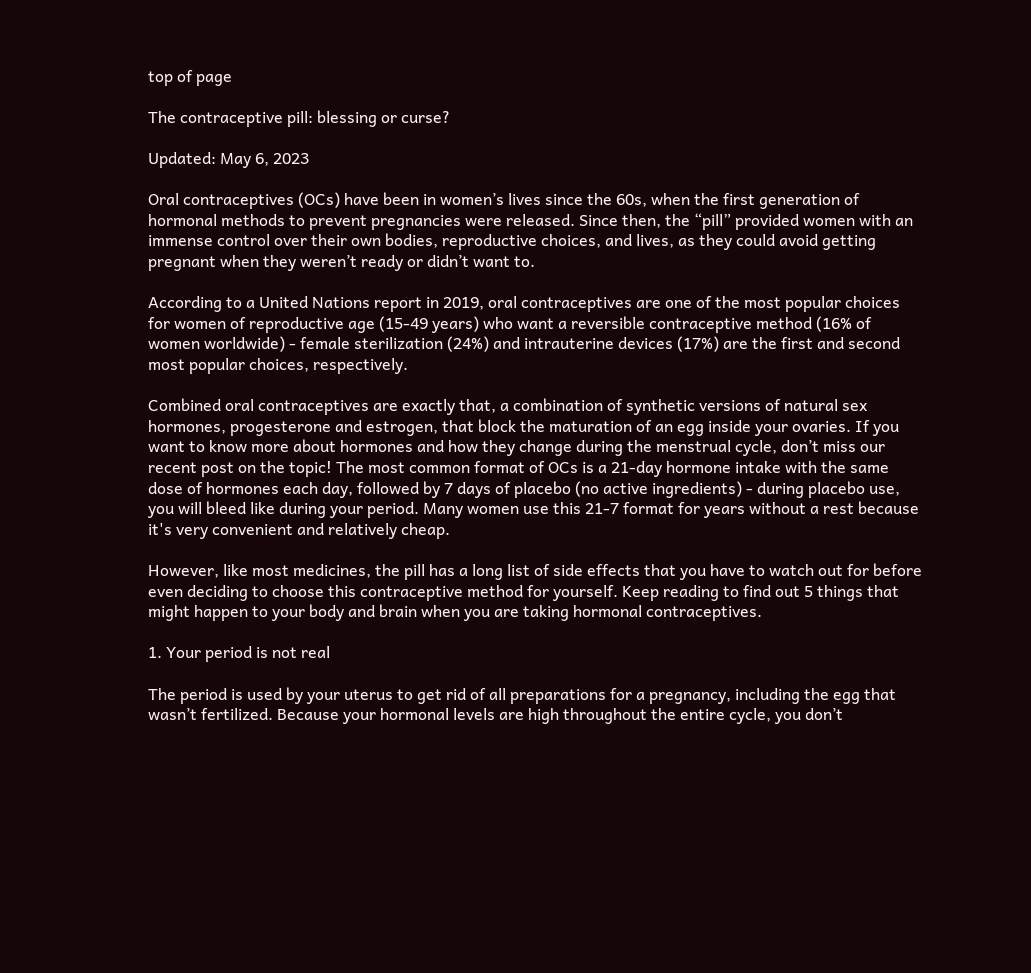top of page

The contraceptive pill: blessing or curse?

Updated: May 6, 2023

Oral contraceptives (OCs) have been in women’s lives since the 60s, when the first generation of hormonal methods to prevent pregnancies were released. Since then, the “pill” provided women with an immense control over their own bodies, reproductive choices, and lives, as they could avoid getting pregnant when they weren’t ready or didn’t want to.

According to a United Nations report in 2019, oral contraceptives are one of the most popular choices for women of reproductive age (15-49 years) who want a reversible contraceptive method (16% of women worldwide) - female sterilization (24%) and intrauterine devices (17%) are the first and second most popular choices, respectively.

Combined oral contraceptives are exactly that, a combination of synthetic versions of natural sex hormones, progesterone and estrogen, that block the maturation of an egg inside your ovaries. If you want to know more about hormones and how they change during the menstrual cycle, don’t miss our recent post on the topic! The most common format of OCs is a 21-day hormone intake with the same dose of hormones each day, followed by 7 days of placebo (no active ingredients) - during placebo use, you will bleed like during your period. Many women use this 21-7 format for years without a rest because it's very convenient and relatively cheap.

However, like most medicines, the pill has a long list of side effects that you have to watch out for before even deciding to choose this contraceptive method for yourself. Keep reading to find out 5 things that might happen to your body and brain when you are taking hormonal contraceptives.

1. Your period is not real

The period is used by your uterus to get rid of all preparations for a pregnancy, including the egg that wasn’t fertilized. Because your hormonal levels are high throughout the entire cycle, you don’t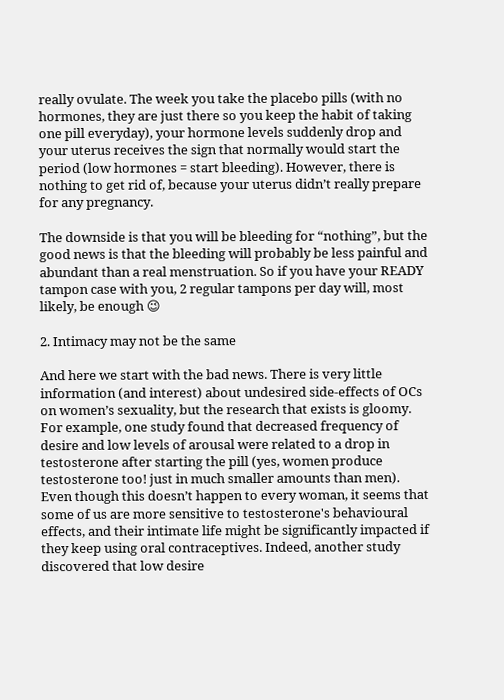really ovulate. The week you take the placebo pills (with no hormones, they are just there so you keep the habit of taking one pill everyday), your hormone levels suddenly drop and your uterus receives the sign that normally would start the period (low hormones = start bleeding). However, there is nothing to get rid of, because your uterus didn’t really prepare for any pregnancy.

The downside is that you will be bleeding for “nothing”, but the good news is that the bleeding will probably be less painful and abundant than a real menstruation. So if you have your READY tampon case with you, 2 regular tampons per day will, most likely, be enough 😉

2. Intimacy may not be the same

And here we start with the bad news. There is very little information (and interest) about undesired side-effects of OCs on women’s sexuality, but the research that exists is gloomy. For example, one study found that decreased frequency of desire and low levels of arousal were related to a drop in testosterone after starting the pill (yes, women produce testosterone too! just in much smaller amounts than men). Even though this doesn’t happen to every woman, it seems that some of us are more sensitive to testosterone's behavioural effects, and their intimate life might be significantly impacted if they keep using oral contraceptives. Indeed, another study discovered that low desire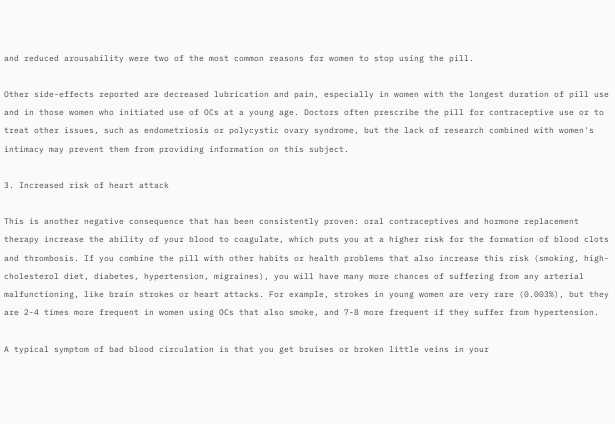and reduced arousability were two of the most common reasons for women to stop using the pill.

Other side-effects reported are decreased lubrication and pain, especially in women with the longest duration of pill use and in those women who initiated use of OCs at a young age. Doctors often prescribe the pill for contraceptive use or to treat other issues, such as endometriosis or polycystic ovary syndrome, but the lack of research combined with women's intimacy may prevent them from providing information on this subject.

3. Increased risk of heart attack

This is another negative consequence that has been consistently proven: oral contraceptives and hormone replacement therapy increase the ability of your blood to coagulate, which puts you at a higher risk for the formation of blood clots and thrombosis. If you combine the pill with other habits or health problems that also increase this risk (smoking, high-cholesterol diet, diabetes, hypertension, migraines), you will have many more chances of suffering from any arterial malfunctioning, like brain strokes or heart attacks. For example, strokes in young women are very rare (0.003%), but they are 2-4 times more frequent in women using OCs that also smoke, and 7-8 more frequent if they suffer from hypertension.

A typical symptom of bad blood circulation is that you get bruises or broken little veins in your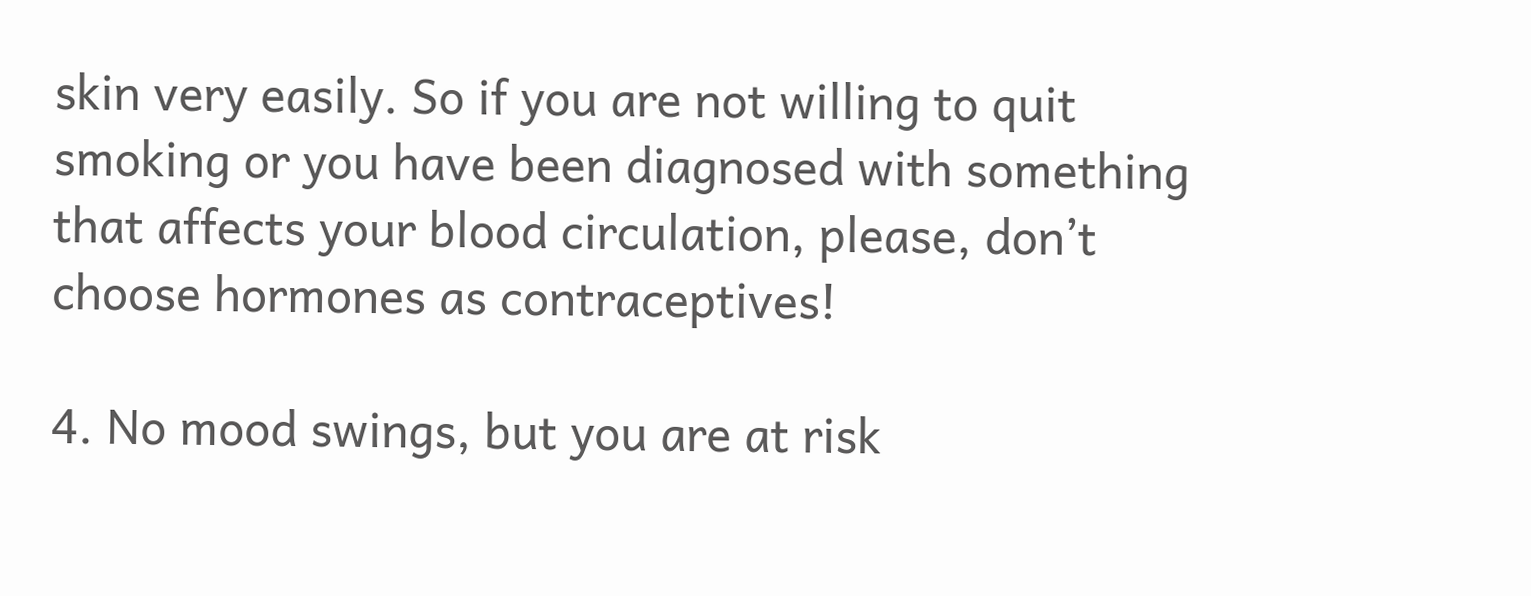skin very easily. So if you are not willing to quit smoking or you have been diagnosed with something that affects your blood circulation, please, don’t choose hormones as contraceptives!

4. No mood swings, but you are at risk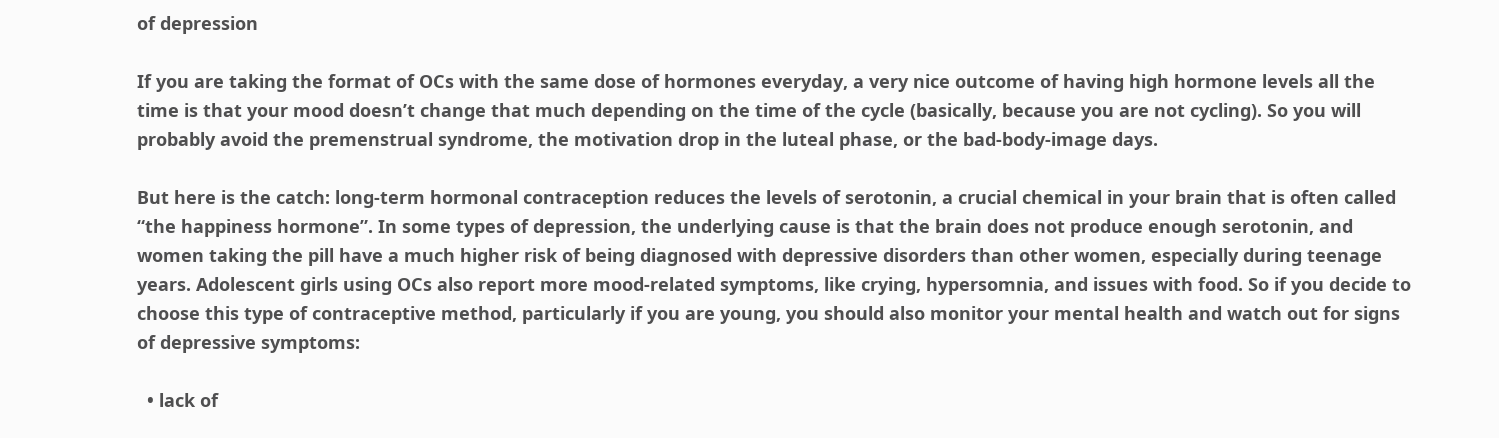of depression

If you are taking the format of OCs with the same dose of hormones everyday, a very nice outcome of having high hormone levels all the time is that your mood doesn’t change that much depending on the time of the cycle (basically, because you are not cycling). So you will probably avoid the premenstrual syndrome, the motivation drop in the luteal phase, or the bad-body-image days.

But here is the catch: long-term hormonal contraception reduces the levels of serotonin, a crucial chemical in your brain that is often called “the happiness hormone”. In some types of depression, the underlying cause is that the brain does not produce enough serotonin, and women taking the pill have a much higher risk of being diagnosed with depressive disorders than other women, especially during teenage years. Adolescent girls using OCs also report more mood-related symptoms, like crying, hypersomnia, and issues with food. So if you decide to choose this type of contraceptive method, particularly if you are young, you should also monitor your mental health and watch out for signs of depressive symptoms:

  • lack of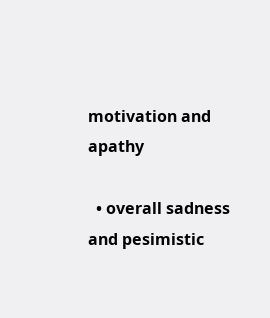motivation and apathy

  • overall sadness and pesimistic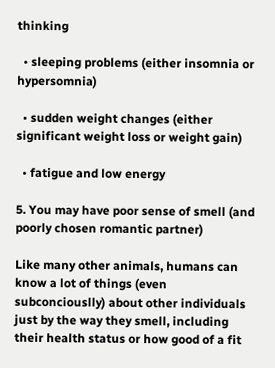thinking

  • sleeping problems (either insomnia or hypersomnia)

  • sudden weight changes (either significant weight loss or weight gain)

  • fatigue and low energy

5. You may have poor sense of smell (and poorly chosen romantic partner)

Like many other animals, humans can know a lot of things (even subconciouslly) about other individuals just by the way they smell, including their health status or how good of a fit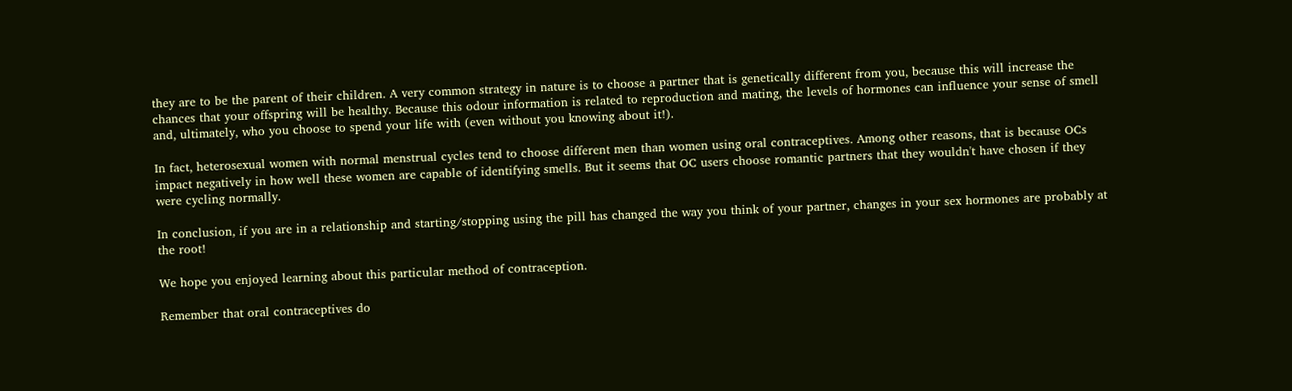they are to be the parent of their children. A very common strategy in nature is to choose a partner that is genetically different from you, because this will increase the chances that your offspring will be healthy. Because this odour information is related to reproduction and mating, the levels of hormones can influence your sense of smell and, ultimately, who you choose to spend your life with (even without you knowing about it!).

In fact, heterosexual women with normal menstrual cycles tend to choose different men than women using oral contraceptives. Among other reasons, that is because OCs impact negatively in how well these women are capable of identifying smells. But it seems that OC users choose romantic partners that they wouldn't have chosen if they were cycling normally.

In conclusion, if you are in a relationship and starting/stopping using the pill has changed the way you think of your partner, changes in your sex hormones are probably at the root!

We hope you enjoyed learning about this particular method of contraception.

Remember that oral contraceptives do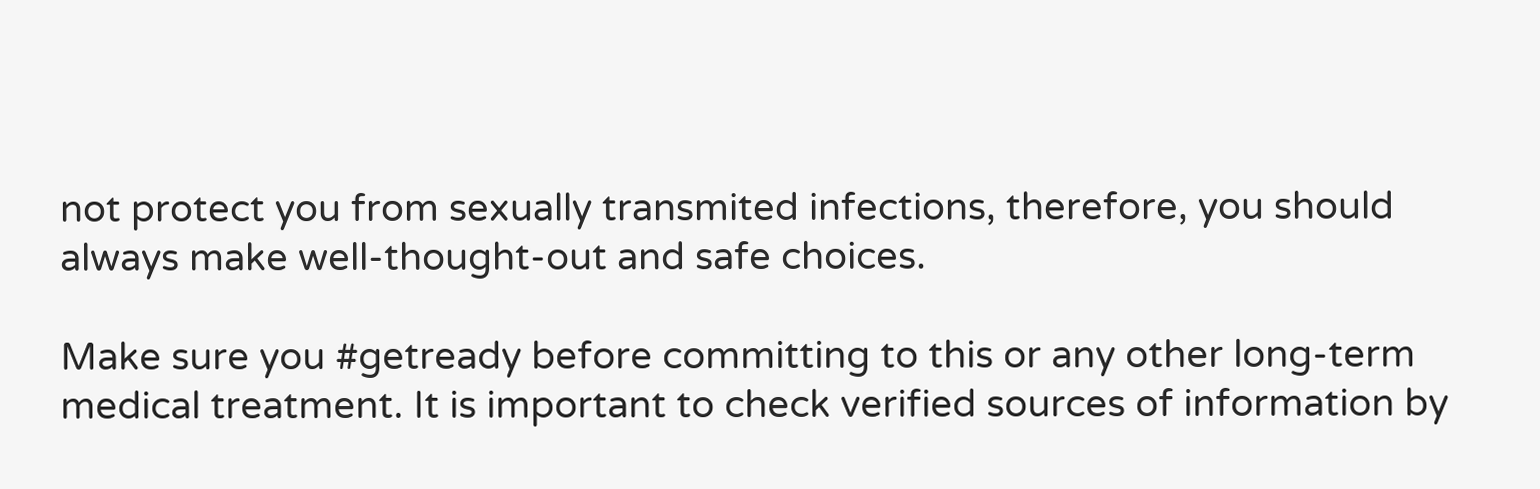not protect you from sexually transmited infections, therefore, you should always make well-thought-out and safe choices.

Make sure you #getready before committing to this or any other long-term medical treatment. It is important to check verified sources of information by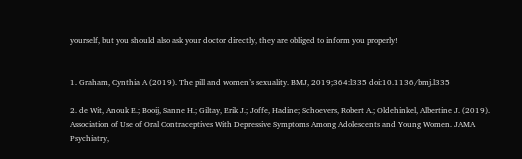yourself, but you should also ask your doctor directly, they are obliged to inform you properly!


1. Graham, Cynthia A (2019). The pill and women’s sexuality. BMJ, 2019;364:l335 doi:10.1136/bmj.l335

2. de Wit, Anouk E.; Booij, Sanne H.; Giltay, Erik J.; Joffe, Hadine; Schoevers, Robert A.; Oldehinkel, Albertine J. (2019). Association of Use of Oral Contraceptives With Depressive Symptoms Among Adolescents and Young Women. JAMA Psychiatry,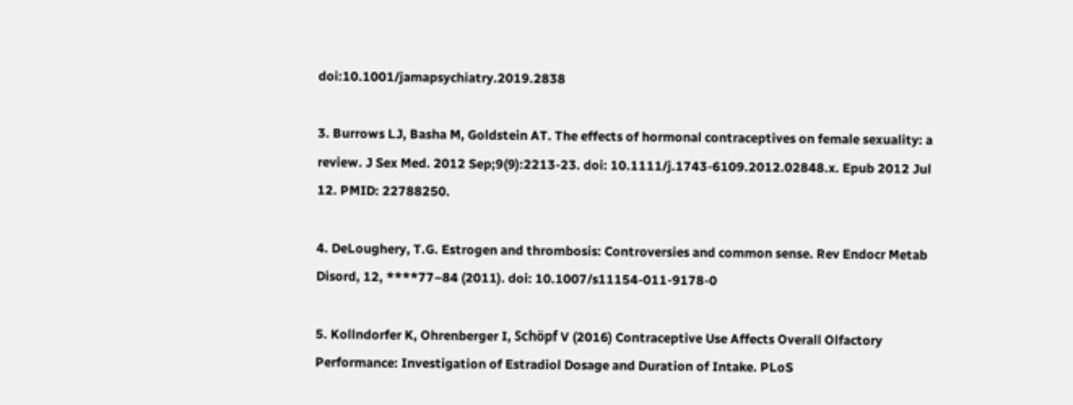doi:10.1001/jamapsychiatry.2019.2838

3. Burrows LJ, Basha M, Goldstein AT. The effects of hormonal contraceptives on female sexuality: a review. J Sex Med. 2012 Sep;9(9):2213-23. doi: 10.1111/j.1743-6109.2012.02848.x. Epub 2012 Jul 12. PMID: 22788250.

4. DeLoughery, T.G. Estrogen and thrombosis: Controversies and common sense. Rev Endocr Metab Disord, 12, ****77–84 (2011). doi: 10.1007/s11154-011-9178-0

5. Kollndorfer K, Ohrenberger I, Schöpf V (2016) Contraceptive Use Affects Overall Olfactory Performance: Investigation of Estradiol Dosage and Duration of Intake. PLoS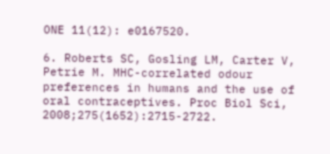ONE 11(12): e0167520.

6. Roberts SC, Gosling LM, Carter V, Petrie M. MHC-correlated odour preferences in humans and the use of oral contraceptives. Proc Biol Sci, 2008;275(1652):2715-2722.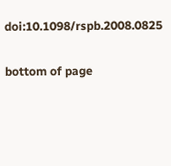doi:10.1098/rspb.2008.0825


bottom of page